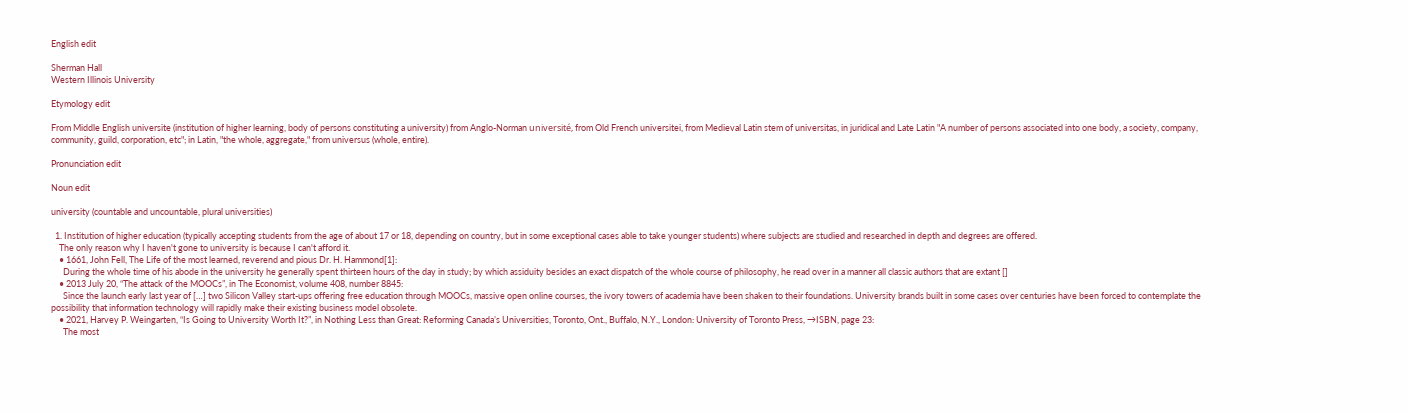English edit

Sherman Hall
Western Illinois University

Etymology edit

From Middle English universite (institution of higher learning, body of persons constituting a university) from Anglo-Norman université, from Old French universitei, from Medieval Latin stem of universitas, in juridical and Late Latin "A number of persons associated into one body, a society, company, community, guild, corporation, etc"; in Latin, "the whole, aggregate," from universus (whole, entire).

Pronunciation edit

Noun edit

university (countable and uncountable, plural universities)

  1. Institution of higher education (typically accepting students from the age of about 17 or 18, depending on country, but in some exceptional cases able to take younger students) where subjects are studied and researched in depth and degrees are offered.
    The only reason why I haven't gone to university is because I can't afford it.
    • 1661, John Fell, The Life of the most learned, reverend and pious Dr. H. Hammond[1]:
      During the whole time of his abode in the university he generally spent thirteen hours of the day in study; by which assiduity besides an exact dispatch of the whole course of philosophy, he read over in a manner all classic authors that are extant []
    • 2013 July 20, “The attack of the MOOCs”, in The Economist, volume 408, number 8845:
      Since the launch early last year of […] two Silicon Valley start-ups offering free education through MOOCs, massive open online courses, the ivory towers of academia have been shaken to their foundations. University brands built in some cases over centuries have been forced to contemplate the possibility that information technology will rapidly make their existing business model obsolete.
    • 2021, Harvey P. Weingarten, “Is Going to University Worth It?”, in Nothing Less than Great: Reforming Canada’s Universities, Toronto, Ont., Buffalo, N.Y., London: University of Toronto Press, →ISBN, page 23:
      The most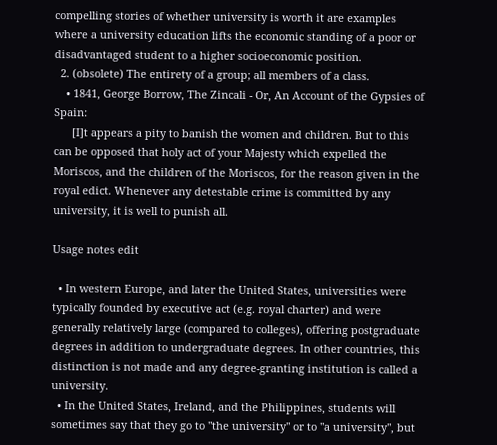compelling stories of whether university is worth it are examples where a university education lifts the economic standing of a poor or disadvantaged student to a higher socioeconomic position.
  2. (obsolete) The entirety of a group; all members of a class.
    • 1841, George Borrow, The Zincali - Or, An Account of the Gypsies of Spain:
      [I]t appears a pity to banish the women and children. But to this can be opposed that holy act of your Majesty which expelled the Moriscos, and the children of the Moriscos, for the reason given in the royal edict. Whenever any detestable crime is committed by any university, it is well to punish all.

Usage notes edit

  • In western Europe, and later the United States, universities were typically founded by executive act (e.g. royal charter) and were generally relatively large (compared to colleges), offering postgraduate degrees in addition to undergraduate degrees. In other countries, this distinction is not made and any degree-granting institution is called a university.
  • In the United States, Ireland, and the Philippines, students will sometimes say that they go to "the university" or to "a university", but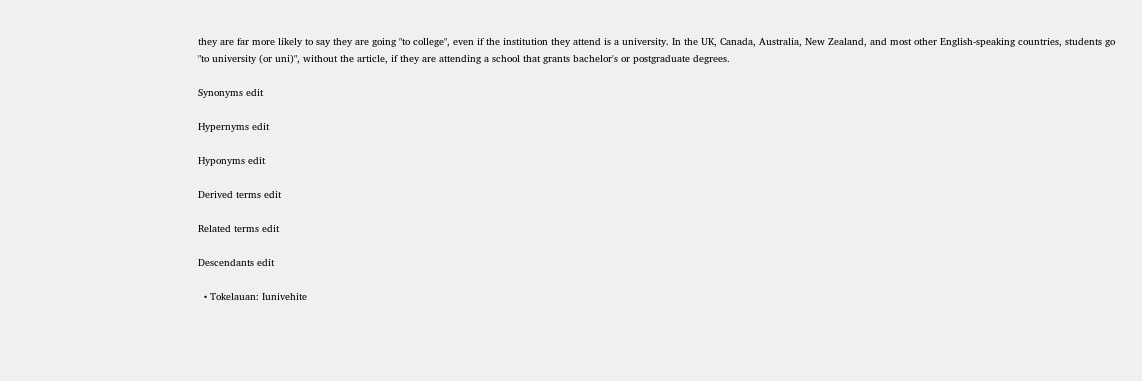they are far more likely to say they are going "to college", even if the institution they attend is a university. In the UK, Canada, Australia, New Zealand, and most other English-speaking countries, students go "to university (or uni)", without the article, if they are attending a school that grants bachelor's or postgraduate degrees.

Synonyms edit

Hypernyms edit

Hyponyms edit

Derived terms edit

Related terms edit

Descendants edit

  • Tokelauan: Iunivehite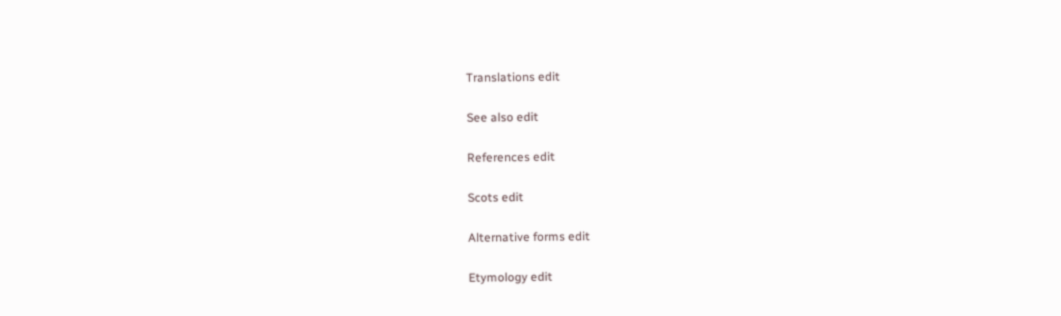Translations edit

See also edit

References edit

Scots edit

Alternative forms edit

Etymology edit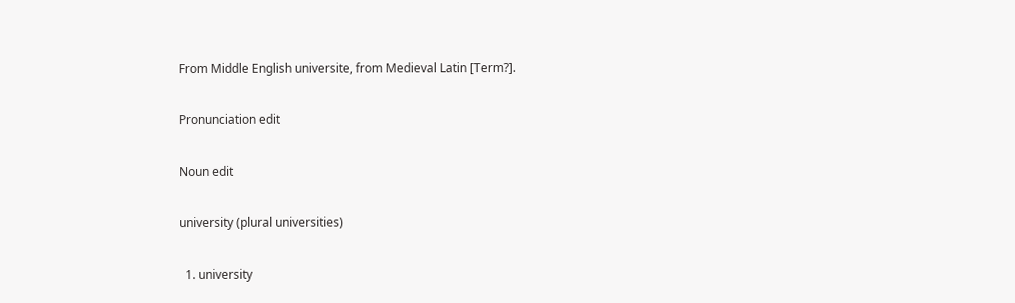From Middle English universite, from Medieval Latin [Term?].

Pronunciation edit

Noun edit

university (plural universities)

  1. university